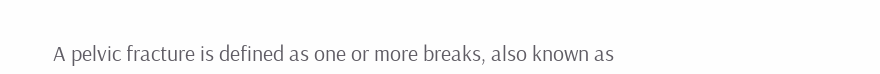A pelvic fracture is defined as one or more breaks, also known as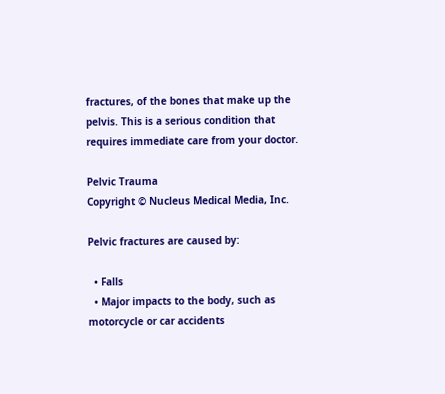fractures, of the bones that make up the pelvis. This is a serious condition that requires immediate care from your doctor.

Pelvic Trauma
Copyright © Nucleus Medical Media, Inc.

Pelvic fractures are caused by:

  • Falls
  • Major impacts to the body, such as motorcycle or car accidents